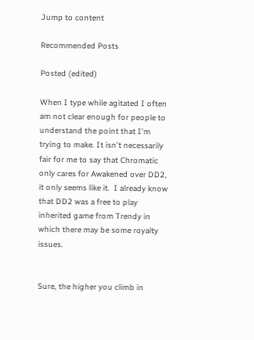Jump to content

Recommended Posts

Posted (edited)

When I type while agitated I often am not clear enough for people to understand the point that I'm trying to make. It isn't necessarily fair for me to say that Chromatic only cares for Awakened over DD2, it only seems like it.  I already know that DD2 was a free to play inherited game from Trendy in which there may be some royalty issues.


Sure, the higher you climb in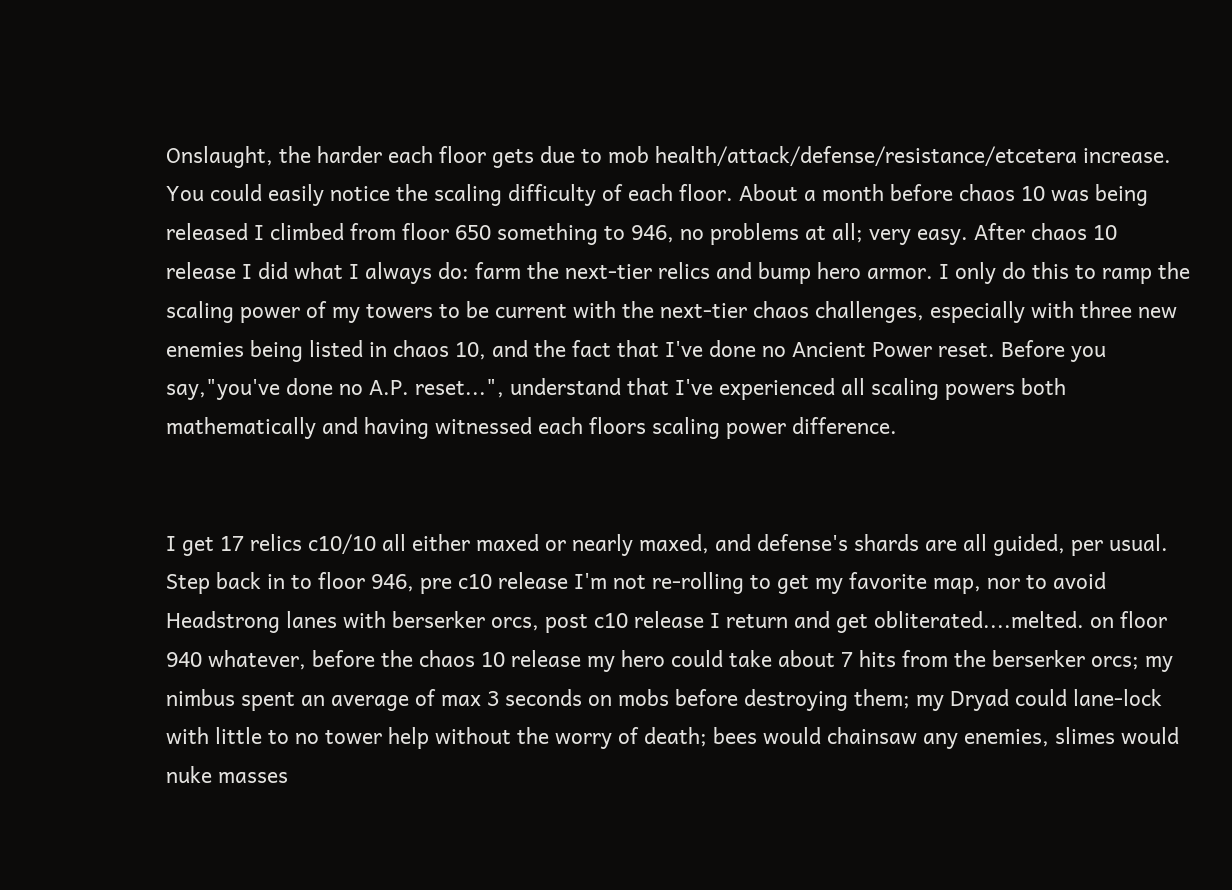Onslaught, the harder each floor gets due to mob health/attack/defense/resistance/etcetera increase. You could easily notice the scaling difficulty of each floor. About a month before chaos 10 was being released I climbed from floor 650 something to 946, no problems at all; very easy. After chaos 10 release I did what I always do: farm the next-tier relics and bump hero armor. I only do this to ramp the scaling power of my towers to be current with the next-tier chaos challenges, especially with three new enemies being listed in chaos 10, and the fact that I've done no Ancient Power reset. Before you say,"you've done no A.P. reset...", understand that I've experienced all scaling powers both mathematically and having witnessed each floors scaling power difference.


I get 17 relics c10/10 all either maxed or nearly maxed, and defense's shards are all guided, per usual. Step back in to floor 946, pre c10 release I'm not re-rolling to get my favorite map, nor to avoid Headstrong lanes with berserker orcs, post c10 release I return and get obliterated....melted. on floor 940 whatever, before the chaos 10 release my hero could take about 7 hits from the berserker orcs; my nimbus spent an average of max 3 seconds on mobs before destroying them; my Dryad could lane-lock with little to no tower help without the worry of death; bees would chainsaw any enemies, slimes would nuke masses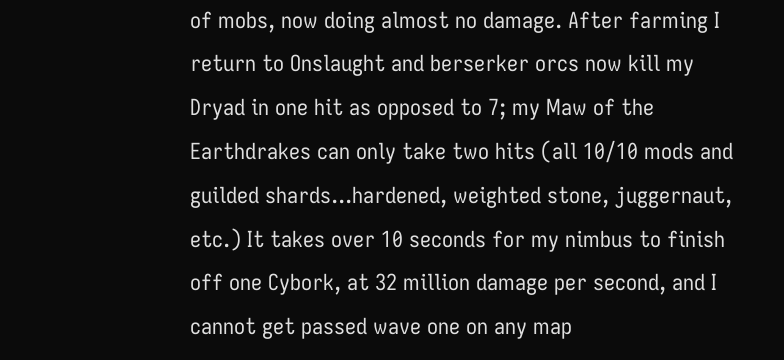of mobs, now doing almost no damage. After farming I return to Onslaught and berserker orcs now kill my Dryad in one hit as opposed to 7; my Maw of the Earthdrakes can only take two hits (all 10/10 mods and guilded shards...hardened, weighted stone, juggernaut, etc.) It takes over 10 seconds for my nimbus to finish off one Cybork, at 32 million damage per second, and I cannot get passed wave one on any map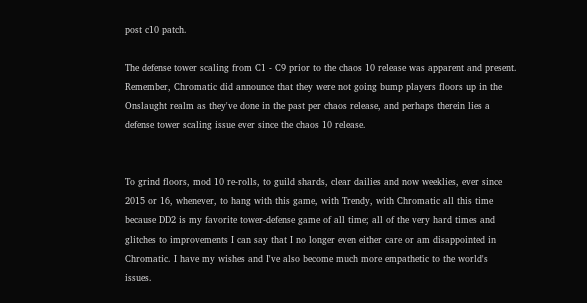post c10 patch.

The defense tower scaling from C1 - C9 prior to the chaos 10 release was apparent and present. Remember, Chromatic did announce that they were not going bump players floors up in the Onslaught realm as they've done in the past per chaos release, and perhaps therein lies a defense tower scaling issue ever since the chaos 10 release.


To grind floors, mod 10 re-rolls, to guild shards, clear dailies and now weeklies, ever since 2015 or 16, whenever, to hang with this game, with Trendy, with Chromatic all this time because DD2 is my favorite tower-defense game of all time; all of the very hard times and glitches to improvements I can say that I no longer even either care or am disappointed in Chromatic. I have my wishes and I've also become much more empathetic to the world's issues.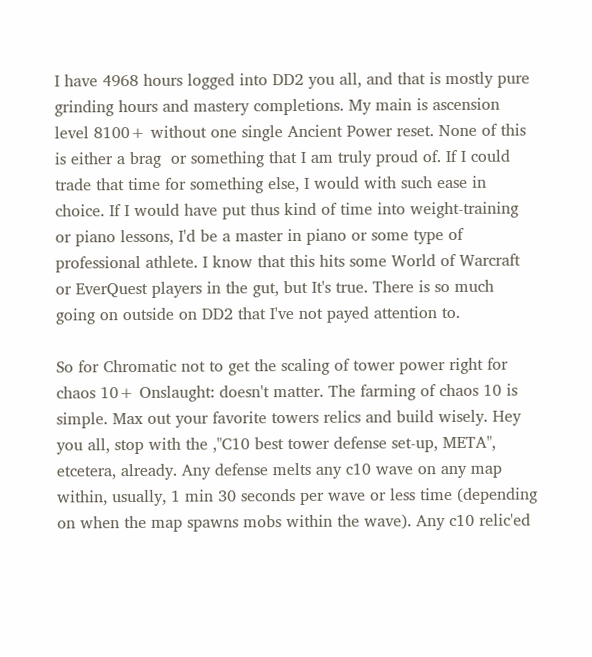I have 4968 hours logged into DD2 you all, and that is mostly pure grinding hours and mastery completions. My main is ascension level 8100+ without one single Ancient Power reset. None of this is either a brag  or something that I am truly proud of. If I could trade that time for something else, I would with such ease in choice. If I would have put thus kind of time into weight-training or piano lessons, I'd be a master in piano or some type of professional athlete. I know that this hits some World of Warcraft or EverQuest players in the gut, but It's true. There is so much going on outside on DD2 that I've not payed attention to.

So for Chromatic not to get the scaling of tower power right for chaos 10+ Onslaught: doesn't matter. The farming of chaos 10 is simple. Max out your favorite towers relics and build wisely. Hey you all, stop with the ,"C10 best tower defense set-up, META", etcetera, already. Any defense melts any c10 wave on any map within, usually, 1 min 30 seconds per wave or less time (depending on when the map spawns mobs within the wave). Any c10 relic'ed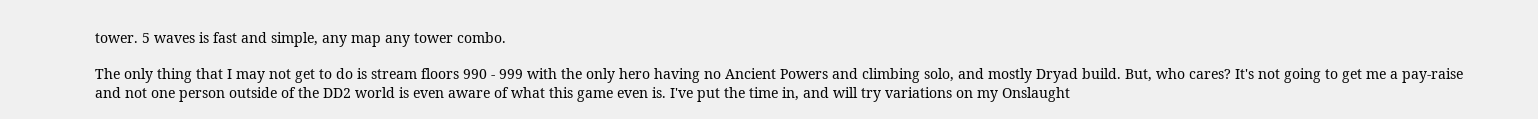tower. 5 waves is fast and simple, any map any tower combo.

The only thing that I may not get to do is stream floors 990 - 999 with the only hero having no Ancient Powers and climbing solo, and mostly Dryad build. But, who cares? It's not going to get me a pay-raise and not one person outside of the DD2 world is even aware of what this game even is. I've put the time in, and will try variations on my Onslaught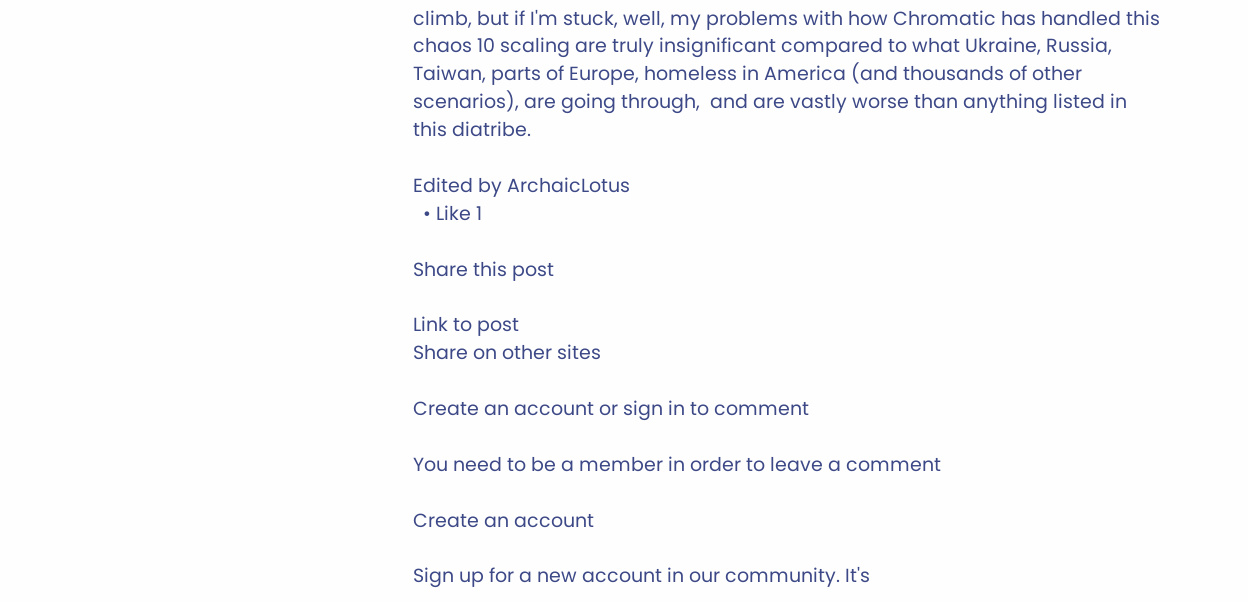climb, but if I'm stuck, well, my problems with how Chromatic has handled this chaos 10 scaling are truly insignificant compared to what Ukraine, Russia, Taiwan, parts of Europe, homeless in America (and thousands of other scenarios), are going through,  and are vastly worse than anything listed in this diatribe.

Edited by ArchaicLotus
  • Like 1

Share this post

Link to post
Share on other sites

Create an account or sign in to comment

You need to be a member in order to leave a comment

Create an account

Sign up for a new account in our community. It's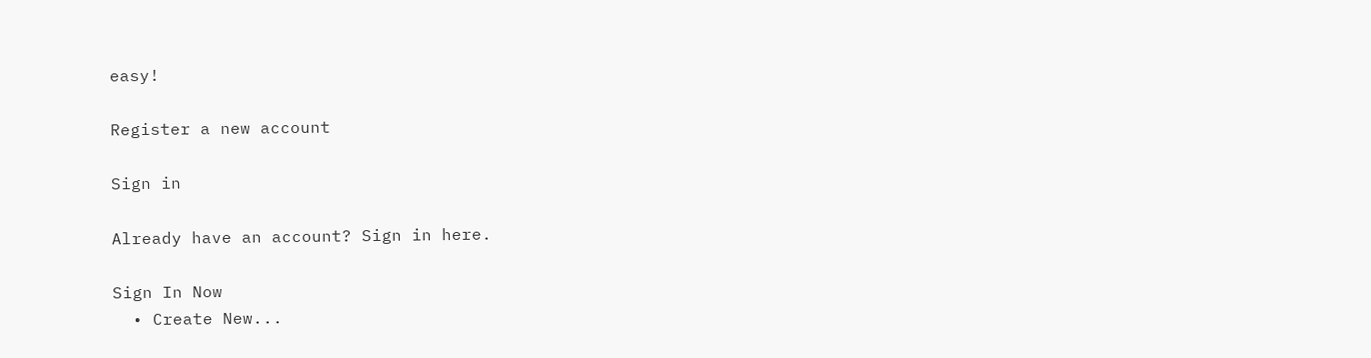easy!

Register a new account

Sign in

Already have an account? Sign in here.

Sign In Now
  • Create New...